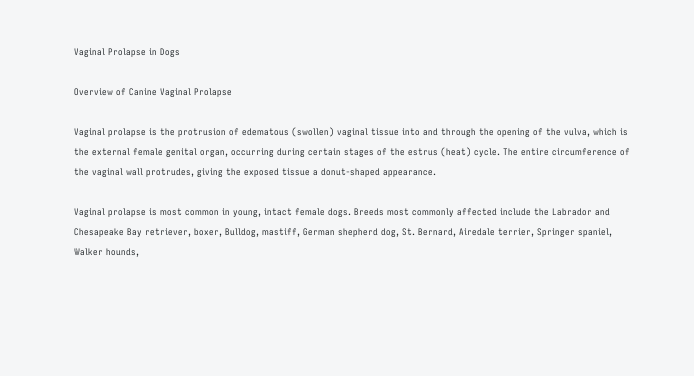Vaginal Prolapse in Dogs

Overview of Canine Vaginal Prolapse

Vaginal prolapse is the protrusion of edematous (swollen) vaginal tissue into and through the opening of the vulva, which is the external female genital organ, occurring during certain stages of the estrus (heat) cycle. The entire circumference of the vaginal wall protrudes, giving the exposed tissue a donut-shaped appearance.

Vaginal prolapse is most common in young, intact female dogs. Breeds most commonly affected include the Labrador and Chesapeake Bay retriever, boxer, Bulldog, mastiff, German shepherd dog, St. Bernard, Airedale terrier, Springer spaniel, Walker hounds,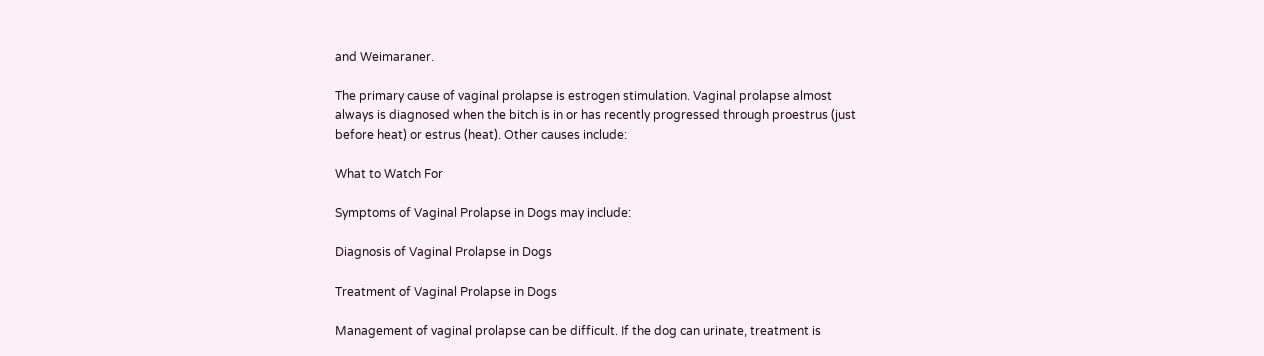and Weimaraner.

The primary cause of vaginal prolapse is estrogen stimulation. Vaginal prolapse almost always is diagnosed when the bitch is in or has recently progressed through proestrus (just before heat) or estrus (heat). Other causes include:

What to Watch For

Symptoms of Vaginal Prolapse in Dogs may include:

Diagnosis of Vaginal Prolapse in Dogs

Treatment of Vaginal Prolapse in Dogs

Management of vaginal prolapse can be difficult. If the dog can urinate, treatment is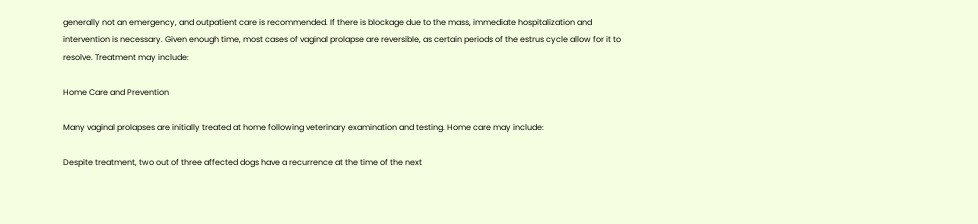generally not an emergency, and outpatient care is recommended. If there is blockage due to the mass, immediate hospitalization and intervention is necessary. Given enough time, most cases of vaginal prolapse are reversible, as certain periods of the estrus cycle allow for it to resolve. Treatment may include:

Home Care and Prevention

Many vaginal prolapses are initially treated at home following veterinary examination and testing. Home care may include:

Despite treatment, two out of three affected dogs have a recurrence at the time of the next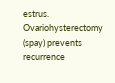estrus. Ovariohysterectomy (spay) prevents recurrence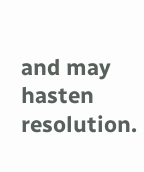and may hasten resolution.